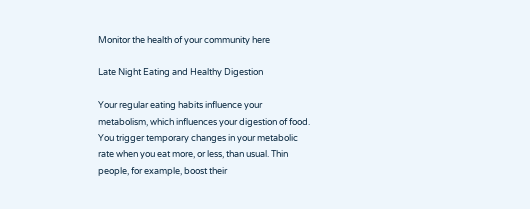Monitor the health of your community here

Late Night Eating and Healthy Digestion

Your regular eating habits influence your metabolism, which influences your digestion of food. You trigger temporary changes in your metabolic rate when you eat more, or less, than usual. Thin people, for example, boost their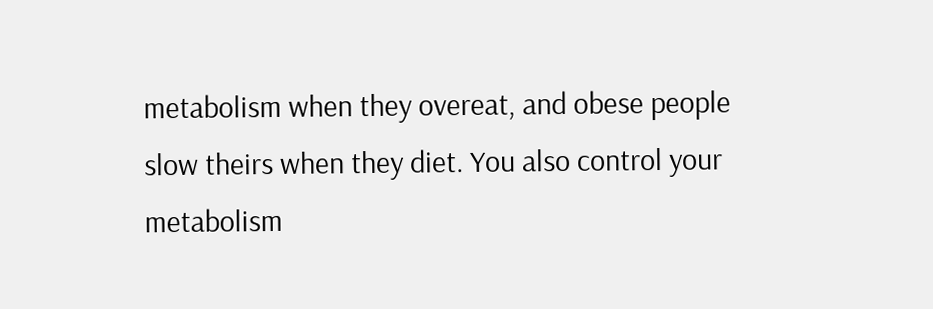metabolism when they overeat, and obese people slow theirs when they diet. You also control your metabolism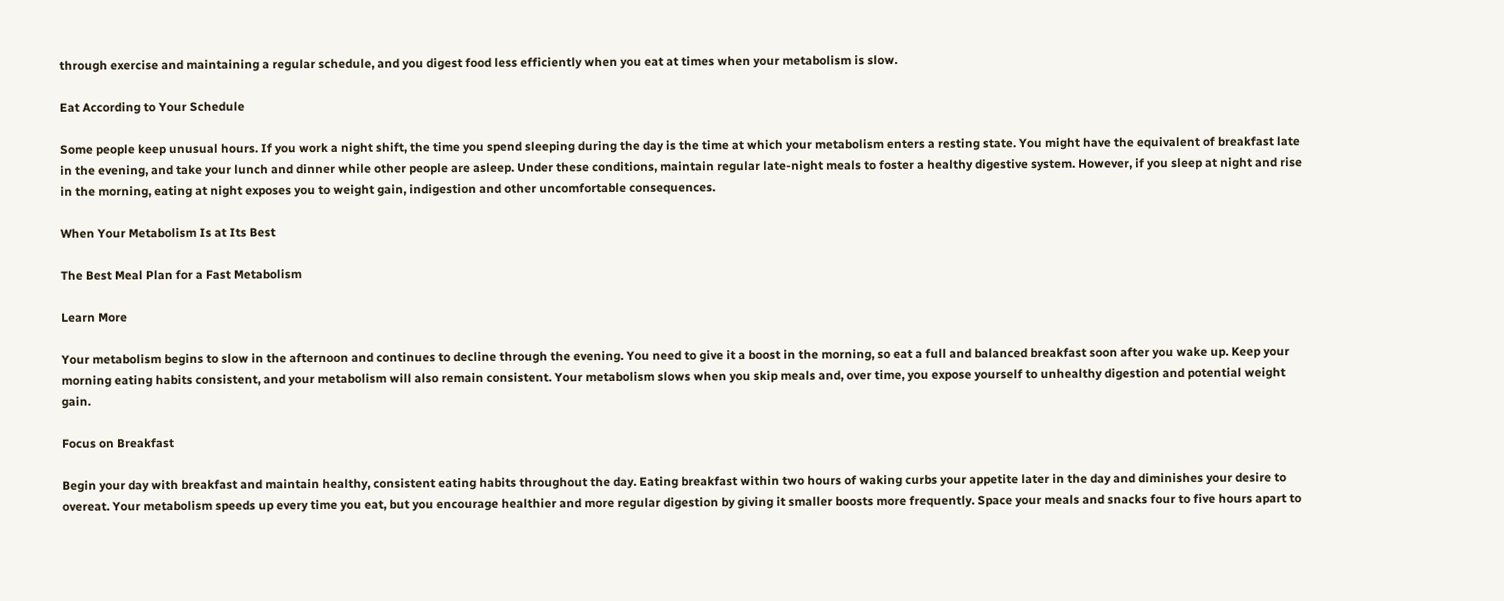through exercise and maintaining a regular schedule, and you digest food less efficiently when you eat at times when your metabolism is slow.

Eat According to Your Schedule

Some people keep unusual hours. If you work a night shift, the time you spend sleeping during the day is the time at which your metabolism enters a resting state. You might have the equivalent of breakfast late in the evening, and take your lunch and dinner while other people are asleep. Under these conditions, maintain regular late-night meals to foster a healthy digestive system. However, if you sleep at night and rise in the morning, eating at night exposes you to weight gain, indigestion and other uncomfortable consequences.

When Your Metabolism Is at Its Best

The Best Meal Plan for a Fast Metabolism

Learn More

Your metabolism begins to slow in the afternoon and continues to decline through the evening. You need to give it a boost in the morning, so eat a full and balanced breakfast soon after you wake up. Keep your morning eating habits consistent, and your metabolism will also remain consistent. Your metabolism slows when you skip meals and, over time, you expose yourself to unhealthy digestion and potential weight gain.

Focus on Breakfast

Begin your day with breakfast and maintain healthy, consistent eating habits throughout the day. Eating breakfast within two hours of waking curbs your appetite later in the day and diminishes your desire to overeat. Your metabolism speeds up every time you eat, but you encourage healthier and more regular digestion by giving it smaller boosts more frequently. Space your meals and snacks four to five hours apart to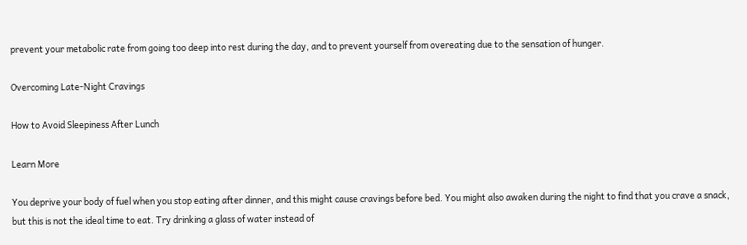prevent your metabolic rate from going too deep into rest during the day, and to prevent yourself from overeating due to the sensation of hunger.

Overcoming Late-Night Cravings

How to Avoid Sleepiness After Lunch

Learn More

You deprive your body of fuel when you stop eating after dinner, and this might cause cravings before bed. You might also awaken during the night to find that you crave a snack, but this is not the ideal time to eat. Try drinking a glass of water instead of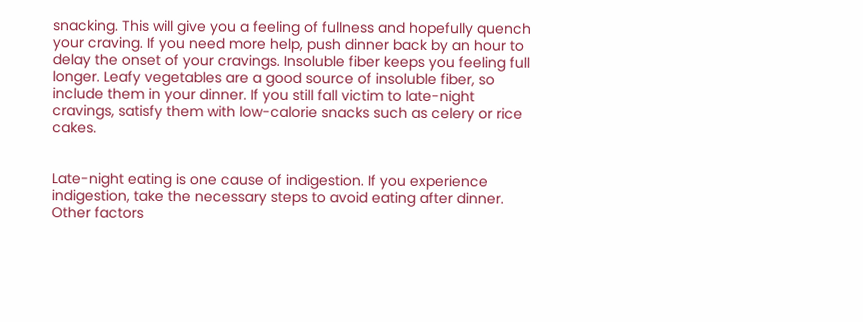snacking. This will give you a feeling of fullness and hopefully quench your craving. If you need more help, push dinner back by an hour to delay the onset of your cravings. Insoluble fiber keeps you feeling full longer. Leafy vegetables are a good source of insoluble fiber, so include them in your dinner. If you still fall victim to late-night cravings, satisfy them with low-calorie snacks such as celery or rice cakes.


Late-night eating is one cause of indigestion. If you experience indigestion, take the necessary steps to avoid eating after dinner. Other factors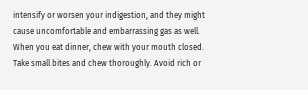intensify or worsen your indigestion, and they might cause uncomfortable and embarrassing gas as well. When you eat dinner, chew with your mouth closed. Take small bites and chew thoroughly. Avoid rich or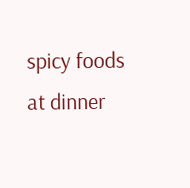spicy foods at dinner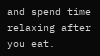and spend time relaxing after you eat.